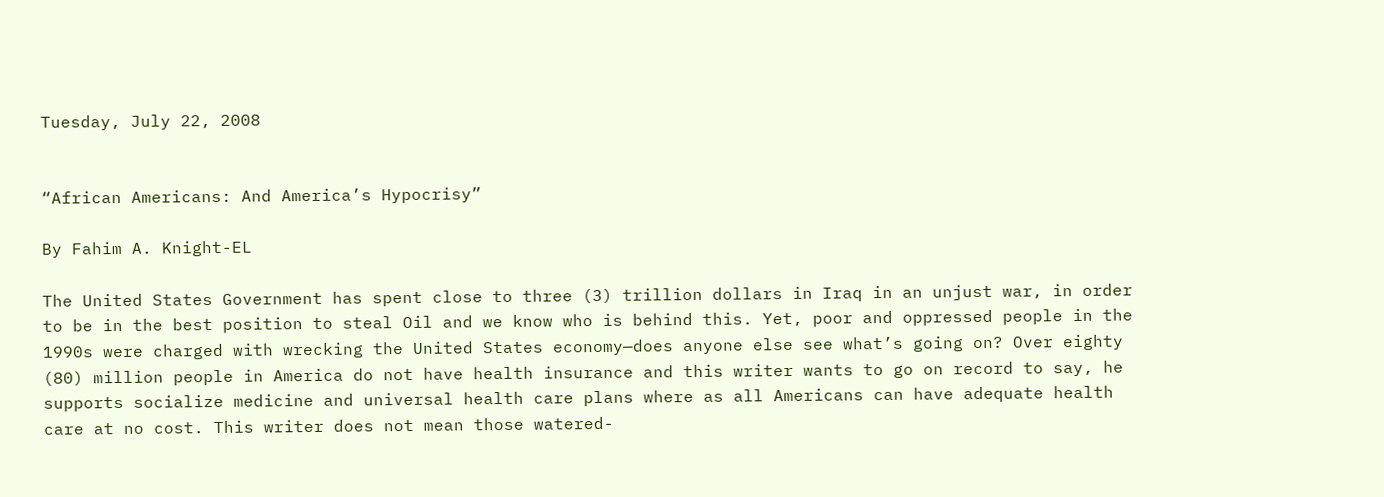Tuesday, July 22, 2008


“African Americans: And America’s Hypocrisy”

By Fahim A. Knight-EL

The United States Government has spent close to three (3) trillion dollars in Iraq in an unjust war, in order to be in the best position to steal Oil and we know who is behind this. Yet, poor and oppressed people in the 1990s were charged with wrecking the United States economy—does anyone else see what’s going on? Over eighty (80) million people in America do not have health insurance and this writer wants to go on record to say, he supports socialize medicine and universal health care plans where as all Americans can have adequate health care at no cost. This writer does not mean those watered-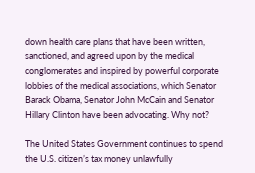down health care plans that have been written, sanctioned, and agreed upon by the medical conglomerates and inspired by powerful corporate lobbies of the medical associations, which Senator Barack Obama, Senator John McCain and Senator Hillary Clinton have been advocating. Why not?

The United States Government continues to spend the U.S. citizen’s tax money unlawfully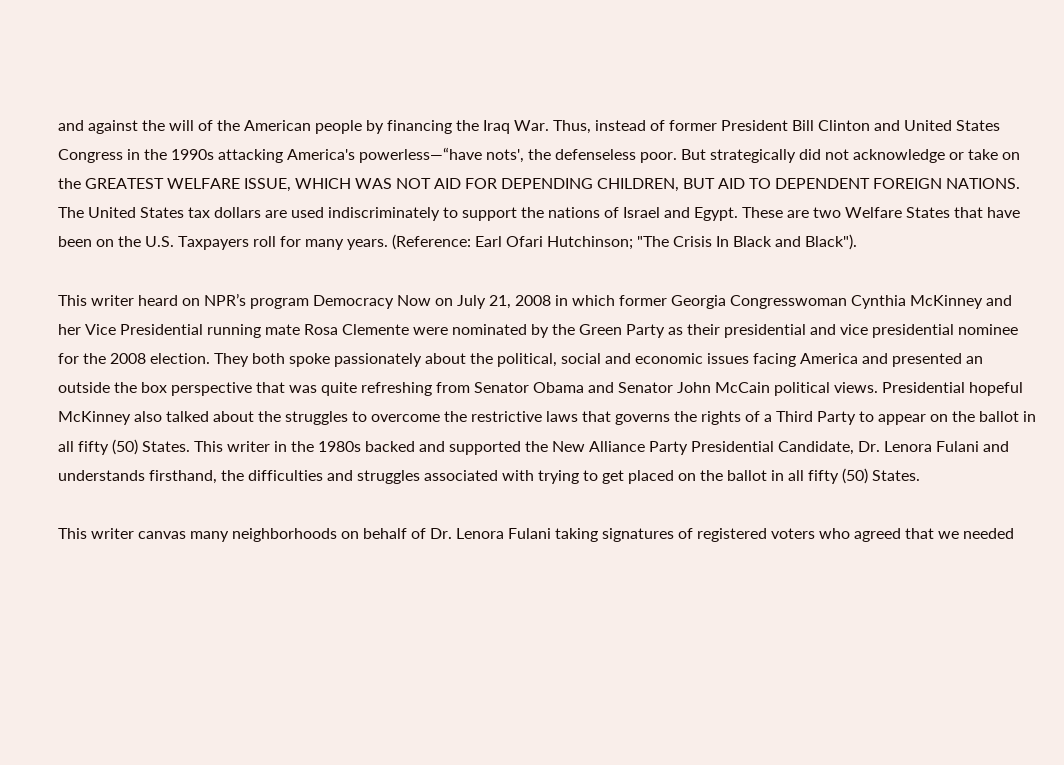and against the will of the American people by financing the Iraq War. Thus, instead of former President Bill Clinton and United States Congress in the 1990s attacking America's powerless—“have nots', the defenseless poor. But strategically did not acknowledge or take on the GREATEST WELFARE ISSUE, WHICH WAS NOT AID FOR DEPENDING CHILDREN, BUT AID TO DEPENDENT FOREIGN NATIONS. The United States tax dollars are used indiscriminately to support the nations of Israel and Egypt. These are two Welfare States that have been on the U.S. Taxpayers roll for many years. (Reference: Earl Ofari Hutchinson; "The Crisis In Black and Black").

This writer heard on NPR’s program Democracy Now on July 21, 2008 in which former Georgia Congresswoman Cynthia McKinney and her Vice Presidential running mate Rosa Clemente were nominated by the Green Party as their presidential and vice presidential nominee for the 2008 election. They both spoke passionately about the political, social and economic issues facing America and presented an outside the box perspective that was quite refreshing from Senator Obama and Senator John McCain political views. Presidential hopeful McKinney also talked about the struggles to overcome the restrictive laws that governs the rights of a Third Party to appear on the ballot in all fifty (50) States. This writer in the 1980s backed and supported the New Alliance Party Presidential Candidate, Dr. Lenora Fulani and understands firsthand, the difficulties and struggles associated with trying to get placed on the ballot in all fifty (50) States.

This writer canvas many neighborhoods on behalf of Dr. Lenora Fulani taking signatures of registered voters who agreed that we needed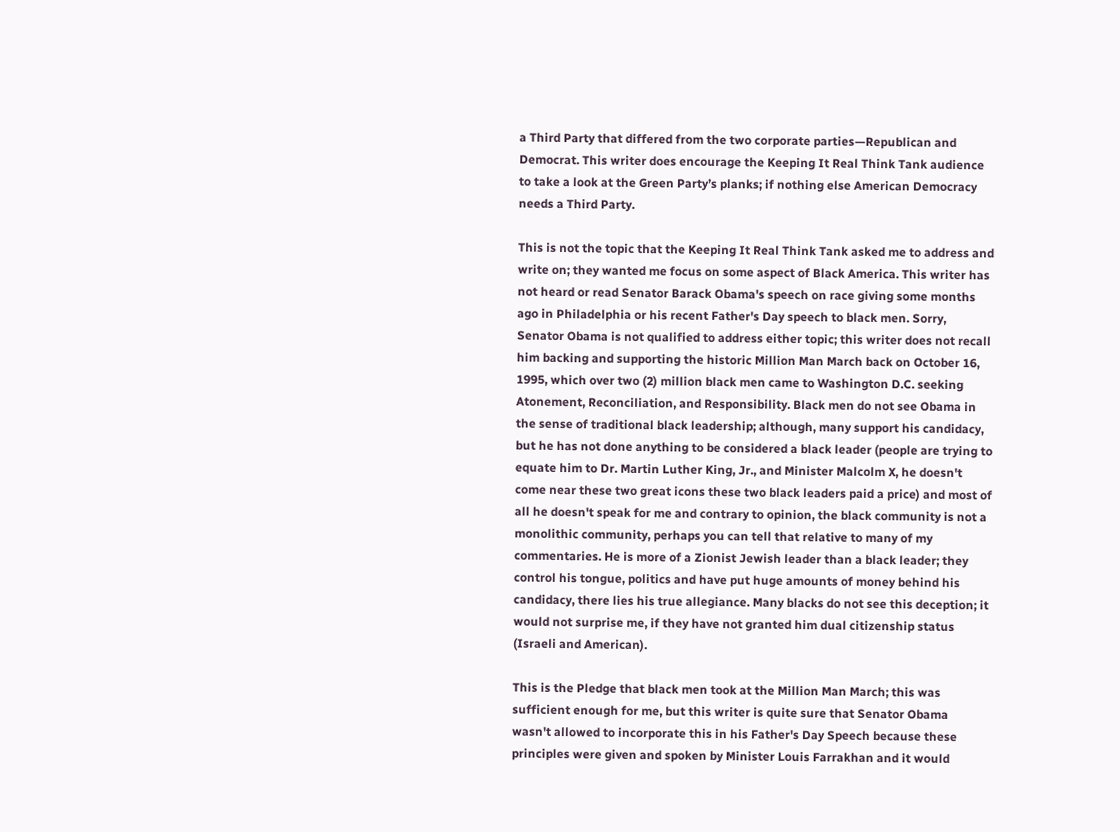a Third Party that differed from the two corporate parties—Republican and Democrat. This writer does encourage the Keeping It Real Think Tank audience to take a look at the Green Party’s planks; if nothing else American Democracy needs a Third Party.

This is not the topic that the Keeping It Real Think Tank asked me to address and write on; they wanted me focus on some aspect of Black America. This writer has not heard or read Senator Barack Obama's speech on race giving some months ago in Philadelphia or his recent Father's Day speech to black men. Sorry, Senator Obama is not qualified to address either topic; this writer does not recall him backing and supporting the historic Million Man March back on October 16, 1995, which over two (2) million black men came to Washington D.C. seeking Atonement, Reconciliation, and Responsibility. Black men do not see Obama in the sense of traditional black leadership; although, many support his candidacy, but he has not done anything to be considered a black leader (people are trying to equate him to Dr. Martin Luther King, Jr., and Minister Malcolm X, he doesn't come near these two great icons these two black leaders paid a price) and most of all he doesn't speak for me and contrary to opinion, the black community is not a monolithic community, perhaps you can tell that relative to many of my commentaries. He is more of a Zionist Jewish leader than a black leader; they control his tongue, politics and have put huge amounts of money behind his candidacy, there lies his true allegiance. Many blacks do not see this deception; it would not surprise me, if they have not granted him dual citizenship status (Israeli and American).

This is the Pledge that black men took at the Million Man March; this was sufficient enough for me, but this writer is quite sure that Senator Obama wasn't allowed to incorporate this in his Father's Day Speech because these principles were given and spoken by Minister Louis Farrakhan and it would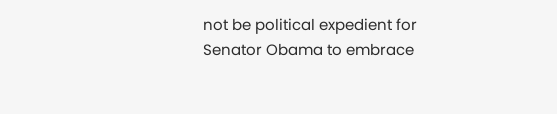not be political expedient for Senator Obama to embrace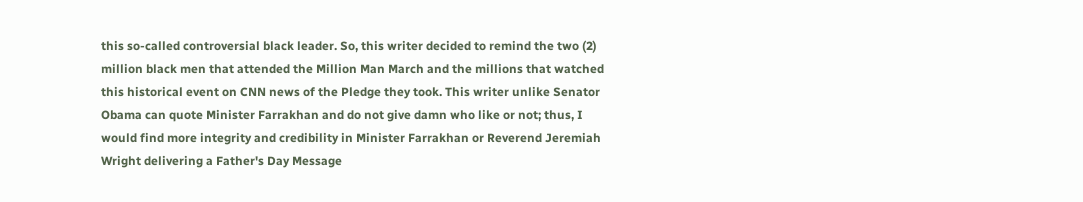this so-called controversial black leader. So, this writer decided to remind the two (2) million black men that attended the Million Man March and the millions that watched this historical event on CNN news of the Pledge they took. This writer unlike Senator Obama can quote Minister Farrakhan and do not give damn who like or not; thus, I would find more integrity and credibility in Minister Farrakhan or Reverend Jeremiah Wright delivering a Father's Day Message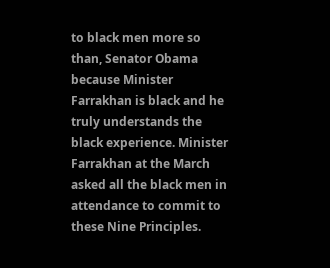to black men more so than, Senator Obama because Minister Farrakhan is black and he truly understands the black experience. Minister Farrakhan at the March asked all the black men in attendance to commit to these Nine Principles.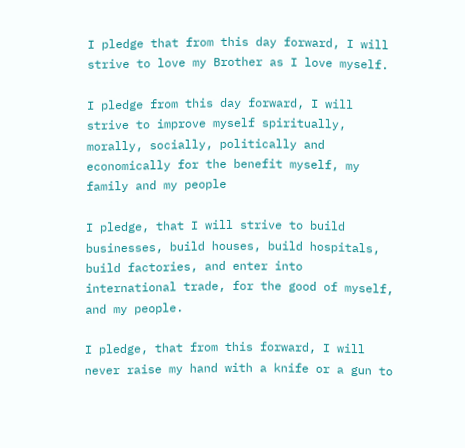I pledge that from this day forward, I will strive to love my Brother as I love myself.

I pledge from this day forward, I will strive to improve myself spiritually, morally, socially, politically and economically for the benefit myself, my family and my people

I pledge, that I will strive to build businesses, build houses, build hospitals, build factories, and enter into international trade, for the good of myself, and my people.

I pledge, that from this forward, I will never raise my hand with a knife or a gun to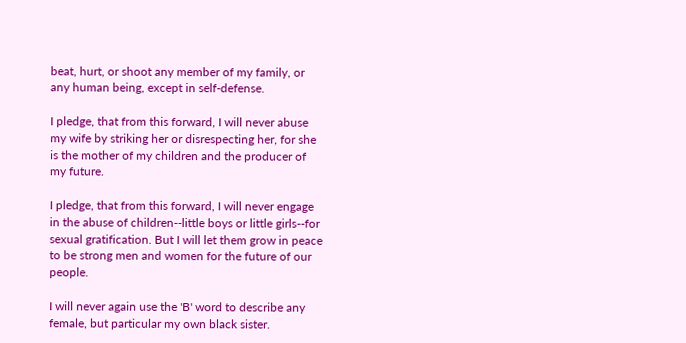beat, hurt, or shoot any member of my family, or any human being, except in self-defense.

I pledge, that from this forward, I will never abuse my wife by striking her or disrespecting her, for she is the mother of my children and the producer of my future.

I pledge, that from this forward, I will never engage in the abuse of children--little boys or little girls--for sexual gratification. But I will let them grow in peace to be strong men and women for the future of our people.

I will never again use the 'B' word to describe any female, but particular my own black sister.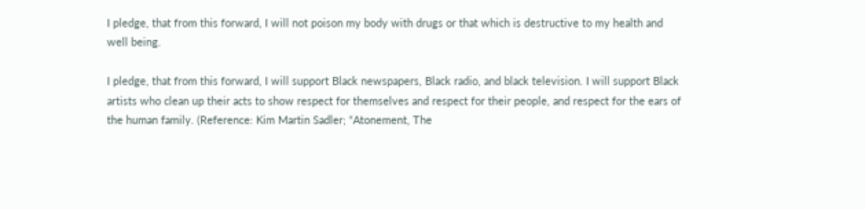I pledge, that from this forward, I will not poison my body with drugs or that which is destructive to my health and well being.

I pledge, that from this forward, I will support Black newspapers, Black radio, and black television. I will support Black artists who clean up their acts to show respect for themselves and respect for their people, and respect for the ears of the human family. (Reference: Kim Martin Sadler; “Atonement, The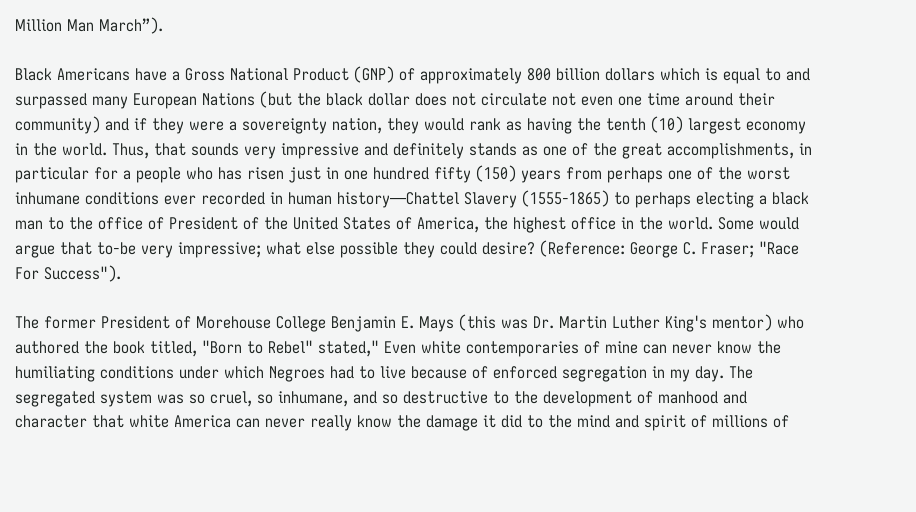Million Man March”).

Black Americans have a Gross National Product (GNP) of approximately 800 billion dollars which is equal to and surpassed many European Nations (but the black dollar does not circulate not even one time around their community) and if they were a sovereignty nation, they would rank as having the tenth (10) largest economy in the world. Thus, that sounds very impressive and definitely stands as one of the great accomplishments, in particular for a people who has risen just in one hundred fifty (150) years from perhaps one of the worst inhumane conditions ever recorded in human history—Chattel Slavery (1555-1865) to perhaps electing a black man to the office of President of the United States of America, the highest office in the world. Some would argue that to-be very impressive; what else possible they could desire? (Reference: George C. Fraser; "Race For Success").

The former President of Morehouse College Benjamin E. Mays (this was Dr. Martin Luther King's mentor) who authored the book titled, "Born to Rebel" stated," Even white contemporaries of mine can never know the humiliating conditions under which Negroes had to live because of enforced segregation in my day. The segregated system was so cruel, so inhumane, and so destructive to the development of manhood and character that white America can never really know the damage it did to the mind and spirit of millions of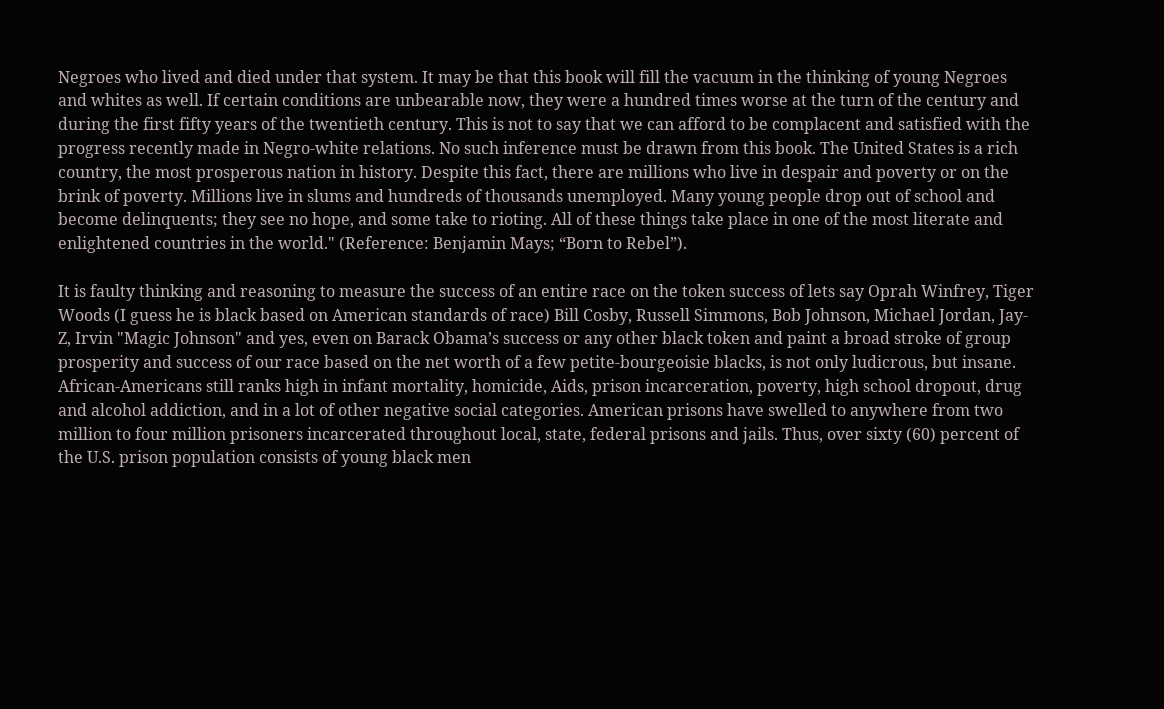Negroes who lived and died under that system. It may be that this book will fill the vacuum in the thinking of young Negroes and whites as well. If certain conditions are unbearable now, they were a hundred times worse at the turn of the century and during the first fifty years of the twentieth century. This is not to say that we can afford to be complacent and satisfied with the progress recently made in Negro-white relations. No such inference must be drawn from this book. The United States is a rich country, the most prosperous nation in history. Despite this fact, there are millions who live in despair and poverty or on the brink of poverty. Millions live in slums and hundreds of thousands unemployed. Many young people drop out of school and become delinquents; they see no hope, and some take to rioting. All of these things take place in one of the most literate and enlightened countries in the world." (Reference: Benjamin Mays; “Born to Rebel”).

It is faulty thinking and reasoning to measure the success of an entire race on the token success of lets say Oprah Winfrey, Tiger Woods (I guess he is black based on American standards of race) Bill Cosby, Russell Simmons, Bob Johnson, Michael Jordan, Jay-Z, Irvin "Magic Johnson" and yes, even on Barack Obama’s success or any other black token and paint a broad stroke of group prosperity and success of our race based on the net worth of a few petite-bourgeoisie blacks, is not only ludicrous, but insane. African-Americans still ranks high in infant mortality, homicide, Aids, prison incarceration, poverty, high school dropout, drug and alcohol addiction, and in a lot of other negative social categories. American prisons have swelled to anywhere from two million to four million prisoners incarcerated throughout local, state, federal prisons and jails. Thus, over sixty (60) percent of the U.S. prison population consists of young black men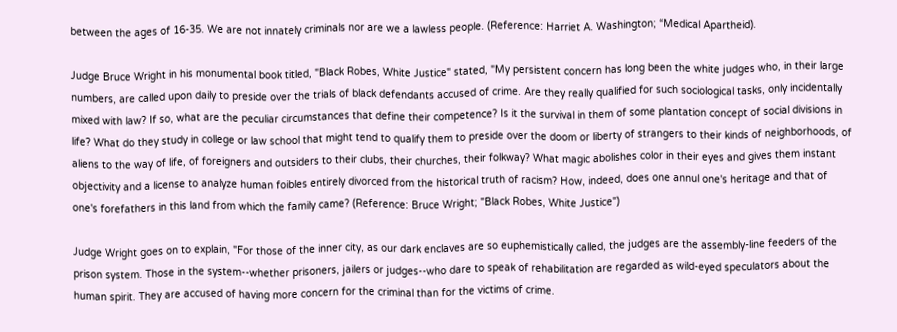between the ages of 16-35. We are not innately criminals nor are we a lawless people. (Reference: Harriet A. Washington; “Medical Apartheid).

Judge Bruce Wright in his monumental book titled, "Black Robes, White Justice" stated, "My persistent concern has long been the white judges who, in their large numbers, are called upon daily to preside over the trials of black defendants accused of crime. Are they really qualified for such sociological tasks, only incidentally mixed with law? If so, what are the peculiar circumstances that define their competence? Is it the survival in them of some plantation concept of social divisions in life? What do they study in college or law school that might tend to qualify them to preside over the doom or liberty of strangers to their kinds of neighborhoods, of aliens to the way of life, of foreigners and outsiders to their clubs, their churches, their folkway? What magic abolishes color in their eyes and gives them instant objectivity and a license to analyze human foibles entirely divorced from the historical truth of racism? How, indeed, does one annul one's heritage and that of one's forefathers in this land from which the family came? (Reference: Bruce Wright; "Black Robes, White Justice")

Judge Wright goes on to explain, "For those of the inner city, as our dark enclaves are so euphemistically called, the judges are the assembly-line feeders of the prison system. Those in the system--whether prisoners, jailers or judges--who dare to speak of rehabilitation are regarded as wild-eyed speculators about the human spirit. They are accused of having more concern for the criminal than for the victims of crime.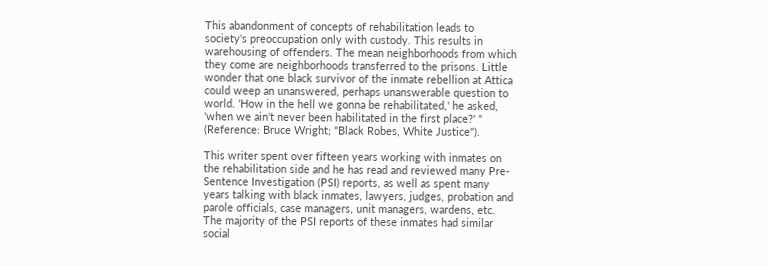This abandonment of concepts of rehabilitation leads to society's preoccupation only with custody. This results in warehousing of offenders. The mean neighborhoods from which they come are neighborhoods transferred to the prisons. Little wonder that one black survivor of the inmate rebellion at Attica could weep an unanswered, perhaps unanswerable question to world. 'How in the hell we gonna be rehabilitated,' he asked, 'when we ain't never been habilitated in the first place?' " (Reference: Bruce Wright; "Black Robes, White Justice").

This writer spent over fifteen years working with inmates on the rehabilitation side and he has read and reviewed many Pre-Sentence Investigation (PSI) reports, as well as spent many years talking with black inmates, lawyers, judges, probation and parole officials, case managers, unit managers, wardens, etc. The majority of the PSI reports of these inmates had similar social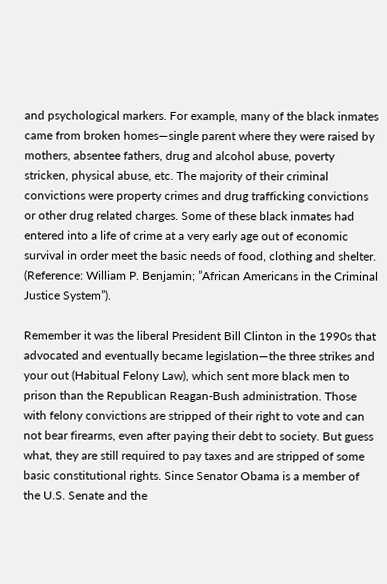and psychological markers. For example, many of the black inmates came from broken homes—single parent where they were raised by mothers, absentee fathers, drug and alcohol abuse, poverty stricken, physical abuse, etc. The majority of their criminal convictions were property crimes and drug trafficking convictions or other drug related charges. Some of these black inmates had entered into a life of crime at a very early age out of economic survival in order meet the basic needs of food, clothing and shelter. (Reference: William P. Benjamin; ”African Americans in the Criminal Justice System”).

Remember it was the liberal President Bill Clinton in the 1990s that advocated and eventually became legislation—the three strikes and your out (Habitual Felony Law), which sent more black men to prison than the Republican Reagan-Bush administration. Those with felony convictions are stripped of their right to vote and can not bear firearms, even after paying their debt to society. But guess what, they are still required to pay taxes and are stripped of some basic constitutional rights. Since Senator Obama is a member of the U.S. Senate and the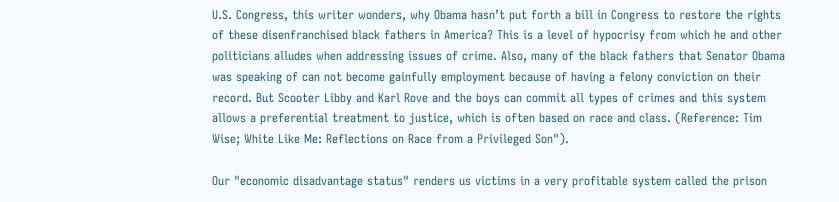U.S. Congress, this writer wonders, why Obama hasn’t put forth a bill in Congress to restore the rights of these disenfranchised black fathers in America? This is a level of hypocrisy from which he and other politicians alludes when addressing issues of crime. Also, many of the black fathers that Senator Obama was speaking of can not become gainfully employment because of having a felony conviction on their record. But Scooter Libby and Karl Rove and the boys can commit all types of crimes and this system allows a preferential treatment to justice, which is often based on race and class. (Reference: Tim Wise; White Like Me: Reflections on Race from a Privileged Son").

Our "economic disadvantage status" renders us victims in a very profitable system called the prison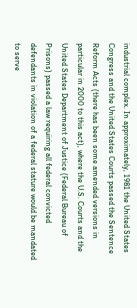industrial complex. In approximately, 1981 the United States Congress and the United States Courts passed the Sentence Reform Acts (there has been some amended versions in particular in 2000 to this act), where the U.S. Courts and the United States Department of Justice (Federal Bureau of Prisons) passed a law requiring all federal convicted defendants in violation of a federal stature would be mandated to serve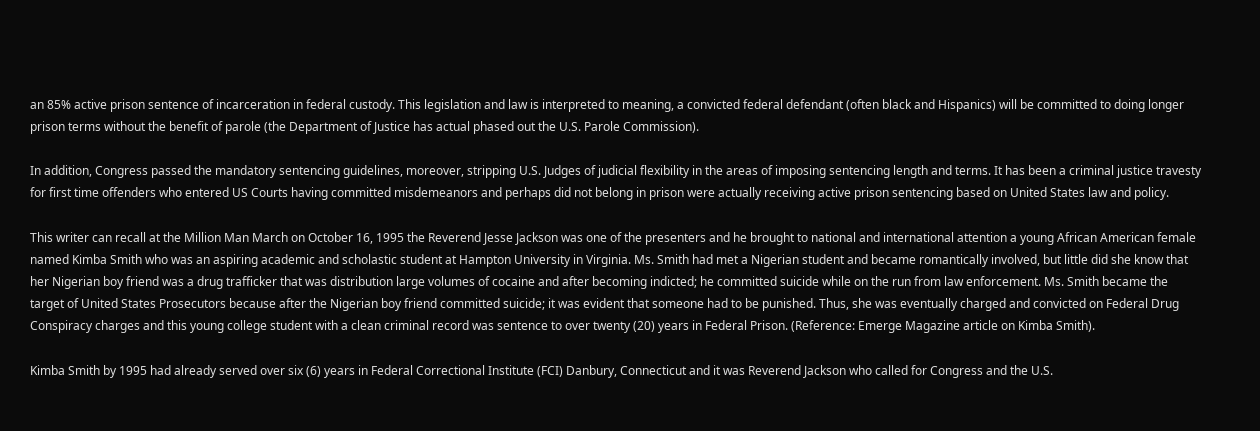an 85% active prison sentence of incarceration in federal custody. This legislation and law is interpreted to meaning, a convicted federal defendant (often black and Hispanics) will be committed to doing longer prison terms without the benefit of parole (the Department of Justice has actual phased out the U.S. Parole Commission).

In addition, Congress passed the mandatory sentencing guidelines, moreover, stripping U.S. Judges of judicial flexibility in the areas of imposing sentencing length and terms. It has been a criminal justice travesty for first time offenders who entered US Courts having committed misdemeanors and perhaps did not belong in prison were actually receiving active prison sentencing based on United States law and policy.

This writer can recall at the Million Man March on October 16, 1995 the Reverend Jesse Jackson was one of the presenters and he brought to national and international attention a young African American female named Kimba Smith who was an aspiring academic and scholastic student at Hampton University in Virginia. Ms. Smith had met a Nigerian student and became romantically involved, but little did she know that her Nigerian boy friend was a drug trafficker that was distribution large volumes of cocaine and after becoming indicted; he committed suicide while on the run from law enforcement. Ms. Smith became the target of United States Prosecutors because after the Nigerian boy friend committed suicide; it was evident that someone had to be punished. Thus, she was eventually charged and convicted on Federal Drug Conspiracy charges and this young college student with a clean criminal record was sentence to over twenty (20) years in Federal Prison. (Reference: Emerge Magazine article on Kimba Smith).

Kimba Smith by 1995 had already served over six (6) years in Federal Correctional Institute (FCI) Danbury, Connecticut and it was Reverend Jackson who called for Congress and the U.S.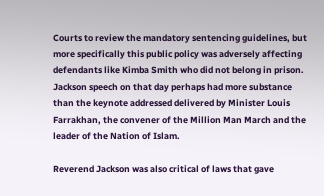Courts to review the mandatory sentencing guidelines, but more specifically this public policy was adversely affecting defendants like Kimba Smith who did not belong in prison. Jackson speech on that day perhaps had more substance than the keynote addressed delivered by Minister Louis Farrakhan, the convener of the Million Man March and the leader of the Nation of Islam.

Reverend Jackson was also critical of laws that gave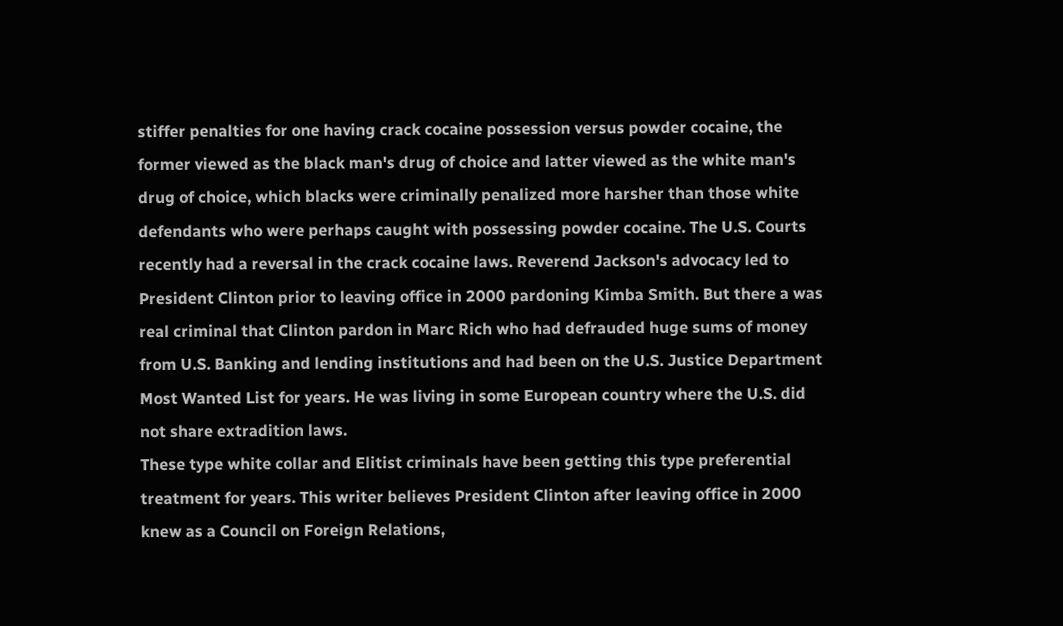stiffer penalties for one having crack cocaine possession versus powder cocaine, the former viewed as the black man's drug of choice and latter viewed as the white man's drug of choice, which blacks were criminally penalized more harsher than those white defendants who were perhaps caught with possessing powder cocaine. The U.S. Courts recently had a reversal in the crack cocaine laws. Reverend Jackson's advocacy led to President Clinton prior to leaving office in 2000 pardoning Kimba Smith. But there a was real criminal that Clinton pardon in Marc Rich who had defrauded huge sums of money from U.S. Banking and lending institutions and had been on the U.S. Justice Department Most Wanted List for years. He was living in some European country where the U.S. did not share extradition laws.
These type white collar and Elitist criminals have been getting this type preferential treatment for years. This writer believes President Clinton after leaving office in 2000 knew as a Council on Foreign Relations,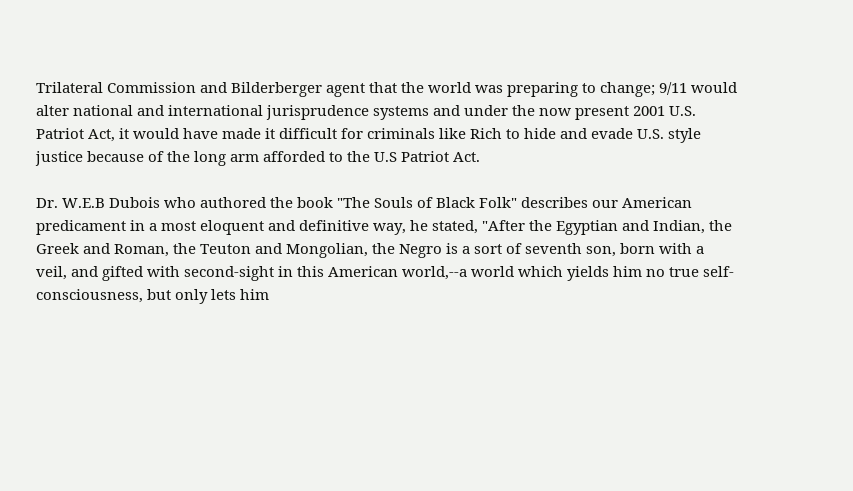Trilateral Commission and Bilderberger agent that the world was preparing to change; 9/11 would alter national and international jurisprudence systems and under the now present 2001 U.S. Patriot Act, it would have made it difficult for criminals like Rich to hide and evade U.S. style justice because of the long arm afforded to the U.S Patriot Act.

Dr. W.E.B Dubois who authored the book "The Souls of Black Folk" describes our American predicament in a most eloquent and definitive way, he stated, "After the Egyptian and Indian, the Greek and Roman, the Teuton and Mongolian, the Negro is a sort of seventh son, born with a veil, and gifted with second-sight in this American world,--a world which yields him no true self-consciousness, but only lets him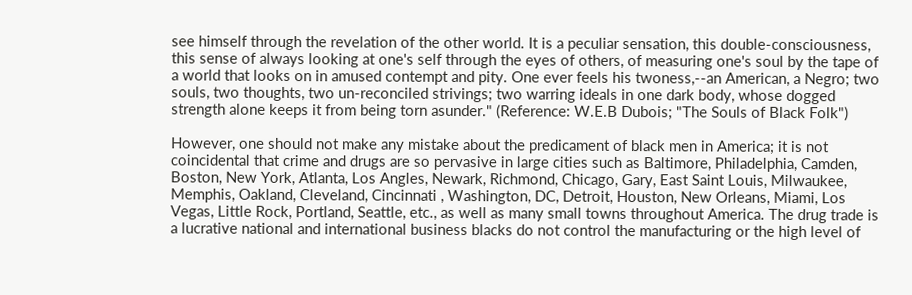see himself through the revelation of the other world. It is a peculiar sensation, this double-consciousness, this sense of always looking at one's self through the eyes of others, of measuring one's soul by the tape of a world that looks on in amused contempt and pity. One ever feels his twoness,--an American, a Negro; two souls, two thoughts, two un-reconciled strivings; two warring ideals in one dark body, whose dogged strength alone keeps it from being torn asunder." (Reference: W.E.B Dubois; "The Souls of Black Folk")

However, one should not make any mistake about the predicament of black men in America; it is not coincidental that crime and drugs are so pervasive in large cities such as Baltimore, Philadelphia, Camden, Boston, New York, Atlanta, Los Angles, Newark, Richmond, Chicago, Gary, East Saint Louis, Milwaukee, Memphis, Oakland, Cleveland, Cincinnati , Washington, DC, Detroit, Houston, New Orleans, Miami, Los Vegas, Little Rock, Portland, Seattle, etc., as well as many small towns throughout America. The drug trade is a lucrative national and international business blacks do not control the manufacturing or the high level of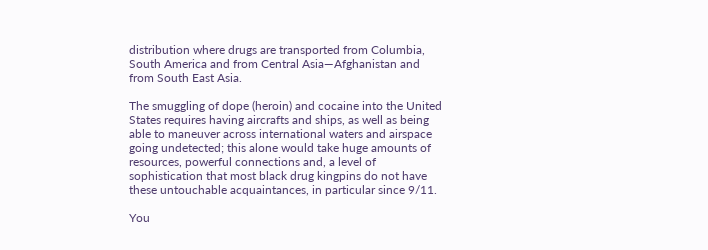distribution where drugs are transported from Columbia, South America and from Central Asia—Afghanistan and from South East Asia.

The smuggling of dope (heroin) and cocaine into the United States requires having aircrafts and ships, as well as being able to maneuver across international waters and airspace going undetected; this alone would take huge amounts of resources, powerful connections and, a level of sophistication that most black drug kingpins do not have these untouchable acquaintances, in particular since 9/11.

You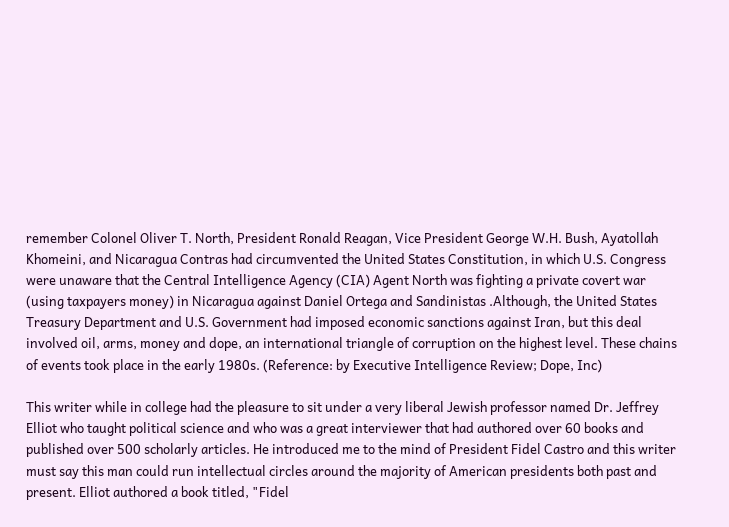remember Colonel Oliver T. North, President Ronald Reagan, Vice President George W.H. Bush, Ayatollah Khomeini, and Nicaragua Contras had circumvented the United States Constitution, in which U.S. Congress were unaware that the Central Intelligence Agency (CIA) Agent North was fighting a private covert war (using taxpayers money) in Nicaragua against Daniel Ortega and Sandinistas .Although, the United States Treasury Department and U.S. Government had imposed economic sanctions against Iran, but this deal involved oil, arms, money and dope, an international triangle of corruption on the highest level. These chains of events took place in the early 1980s. (Reference: by Executive Intelligence Review; Dope, Inc)

This writer while in college had the pleasure to sit under a very liberal Jewish professor named Dr. Jeffrey Elliot who taught political science and who was a great interviewer that had authored over 60 books and published over 500 scholarly articles. He introduced me to the mind of President Fidel Castro and this writer must say this man could run intellectual circles around the majority of American presidents both past and present. Elliot authored a book titled, "Fidel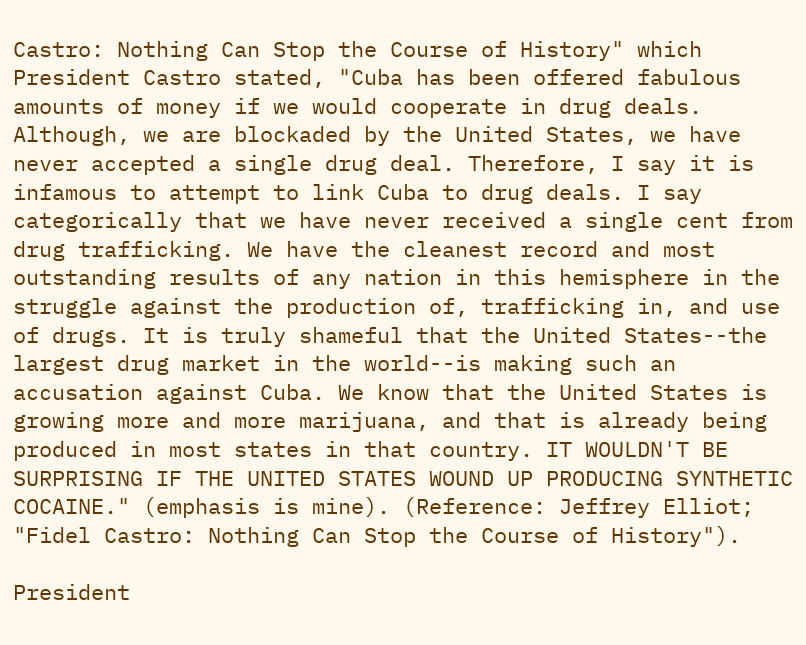Castro: Nothing Can Stop the Course of History" which President Castro stated, "Cuba has been offered fabulous amounts of money if we would cooperate in drug deals. Although, we are blockaded by the United States, we have never accepted a single drug deal. Therefore, I say it is infamous to attempt to link Cuba to drug deals. I say categorically that we have never received a single cent from drug trafficking. We have the cleanest record and most outstanding results of any nation in this hemisphere in the struggle against the production of, trafficking in, and use of drugs. It is truly shameful that the United States--the largest drug market in the world--is making such an accusation against Cuba. We know that the United States is growing more and more marijuana, and that is already being produced in most states in that country. IT WOULDN'T BE SURPRISING IF THE UNITED STATES WOUND UP PRODUCING SYNTHETIC COCAINE." (emphasis is mine). (Reference: Jeffrey Elliot; "Fidel Castro: Nothing Can Stop the Course of History").

President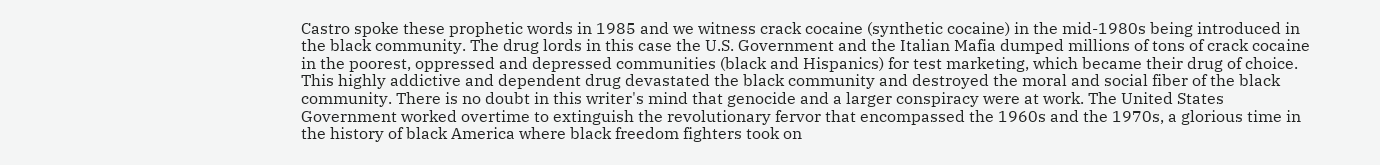Castro spoke these prophetic words in 1985 and we witness crack cocaine (synthetic cocaine) in the mid-1980s being introduced in the black community. The drug lords in this case the U.S. Government and the Italian Mafia dumped millions of tons of crack cocaine in the poorest, oppressed and depressed communities (black and Hispanics) for test marketing, which became their drug of choice. This highly addictive and dependent drug devastated the black community and destroyed the moral and social fiber of the black community. There is no doubt in this writer's mind that genocide and a larger conspiracy were at work. The United States Government worked overtime to extinguish the revolutionary fervor that encompassed the 1960s and the 1970s, a glorious time in the history of black America where black freedom fighters took on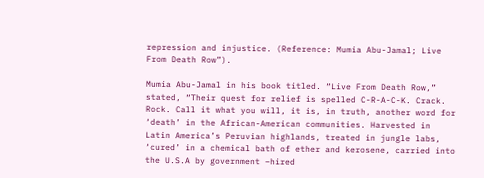repression and injustice. (Reference: Mumia Abu-Jamal; Live From Death Row”).

Mumia Abu-Jamal in his book titled. “Live From Death Row,” stated, “Their quest for relief is spelled C-R-A-C-K. Crack. Rock. Call it what you will, it is, in truth, another word for ‘death’ in the African-American communities. Harvested in Latin America’s Peruvian highlands, treated in jungle labs, ‘cured’ in a chemical bath of ether and kerosene, carried into the U.S.A by government –hired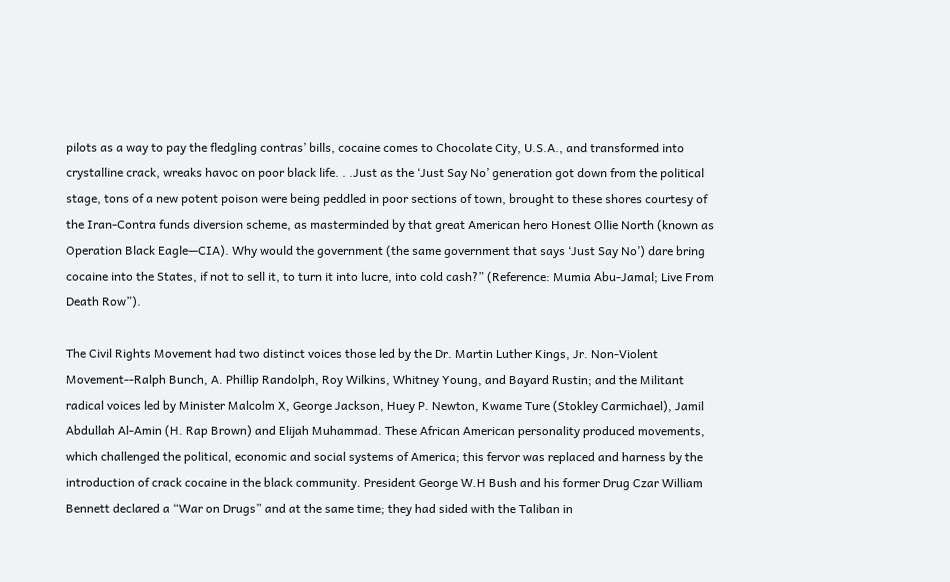pilots as a way to pay the fledgling contras’ bills, cocaine comes to Chocolate City, U.S.A., and transformed into crystalline crack, wreaks havoc on poor black life. . .Just as the ‘Just Say No’ generation got down from the political stage, tons of a new potent poison were being peddled in poor sections of town, brought to these shores courtesy of the Iran-Contra funds diversion scheme, as masterminded by that great American hero Honest Ollie North (known as Operation Black Eagle—CIA). Why would the government (the same government that says ‘Just Say No’) dare bring cocaine into the States, if not to sell it, to turn it into lucre, into cold cash?” (Reference: Mumia Abu-Jamal; Live From Death Row”).

The Civil Rights Movement had two distinct voices those led by the Dr. Martin Luther Kings, Jr. Non-Violent Movement--Ralph Bunch, A. Phillip Randolph, Roy Wilkins, Whitney Young, and Bayard Rustin; and the Militant radical voices led by Minister Malcolm X, George Jackson, Huey P. Newton, Kwame Ture (Stokley Carmichael), Jamil Abdullah Al-Amin (H. Rap Brown) and Elijah Muhammad. These African American personality produced movements, which challenged the political, economic and social systems of America; this fervor was replaced and harness by the introduction of crack cocaine in the black community. President George W.H Bush and his former Drug Czar William Bennett declared a “War on Drugs” and at the same time; they had sided with the Taliban in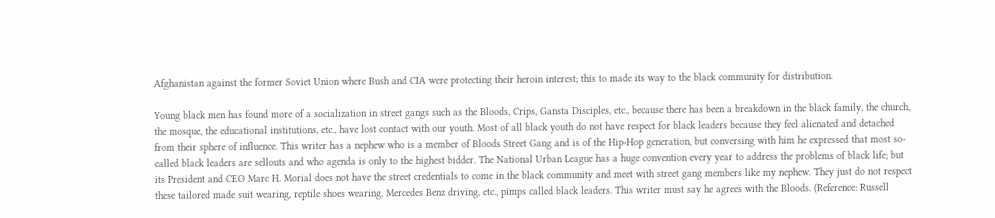Afghanistan against the former Soviet Union where Bush and CIA were protecting their heroin interest; this to made its way to the black community for distribution.

Young black men has found more of a socialization in street gangs such as the Bloods, Crips, Gansta Disciples, etc., because there has been a breakdown in the black family, the church, the mosque, the educational institutions, etc., have lost contact with our youth. Most of all black youth do not have respect for black leaders because they feel alienated and detached from their sphere of influence. This writer has a nephew who is a member of Bloods Street Gang and is of the Hip-Hop generation, but conversing with him he expressed that most so-called black leaders are sellouts and who agenda is only to the highest bidder. The National Urban League has a huge convention every year to address the problems of black life; but its President and CEO Marc H. Morial does not have the street credentials to come in the black community and meet with street gang members like my nephew. They just do not respect these tailored made suit wearing, reptile shoes wearing, Mercedes Benz driving, etc., pimps called black leaders. This writer must say he agrees with the Bloods. (Reference: Russell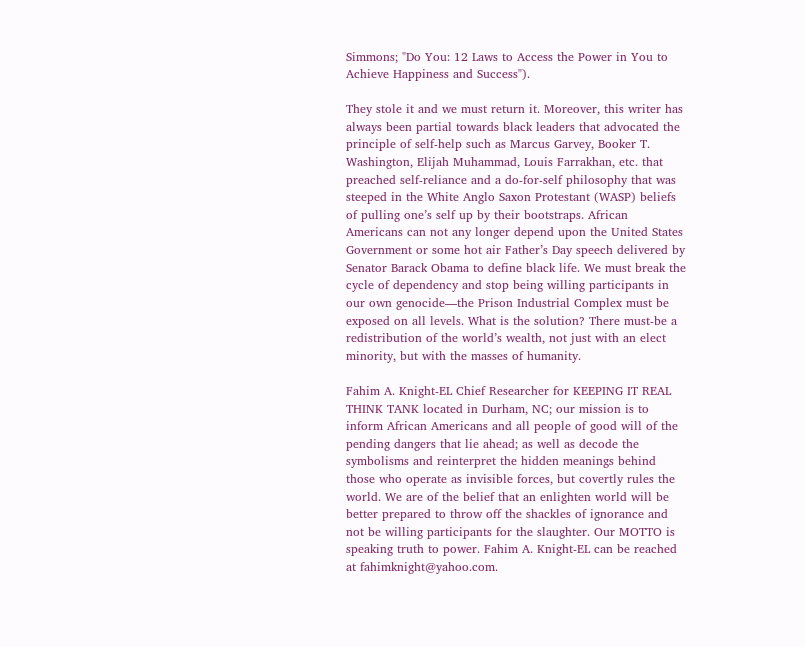Simmons; "Do You: 12 Laws to Access the Power in You to Achieve Happiness and Success").

They stole it and we must return it. Moreover, this writer has always been partial towards black leaders that advocated the principle of self-help such as Marcus Garvey, Booker T. Washington, Elijah Muhammad, Louis Farrakhan, etc. that preached self-reliance and a do-for-self philosophy that was steeped in the White Anglo Saxon Protestant (WASP) beliefs of pulling one’s self up by their bootstraps. African Americans can not any longer depend upon the United States Government or some hot air Father’s Day speech delivered by Senator Barack Obama to define black life. We must break the cycle of dependency and stop being willing participants in our own genocide—the Prison Industrial Complex must be exposed on all levels. What is the solution? There must-be a redistribution of the world’s wealth, not just with an elect minority, but with the masses of humanity.

Fahim A. Knight-EL Chief Researcher for KEEPING IT REAL THINK TANK located in Durham, NC; our mission is to inform African Americans and all people of good will of the pending dangers that lie ahead; as well as decode the symbolisms and reinterpret the hidden meanings behind those who operate as invisible forces, but covertly rules the world. We are of the belief that an enlighten world will be better prepared to throw off the shackles of ignorance and not be willing participants for the slaughter. Our MOTTO is speaking truth to power. Fahim A. Knight-EL can be reached at fahimknight@yahoo.com.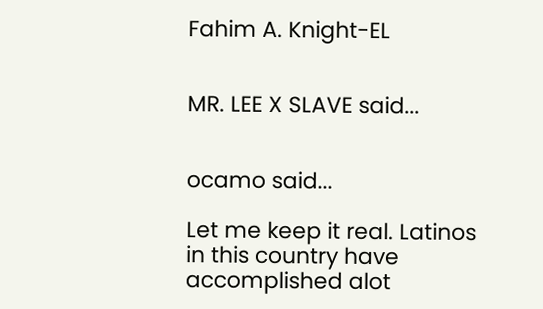Fahim A. Knight-EL


MR. LEE X SLAVE said...


ocamo said...

Let me keep it real. Latinos in this country have accomplished alot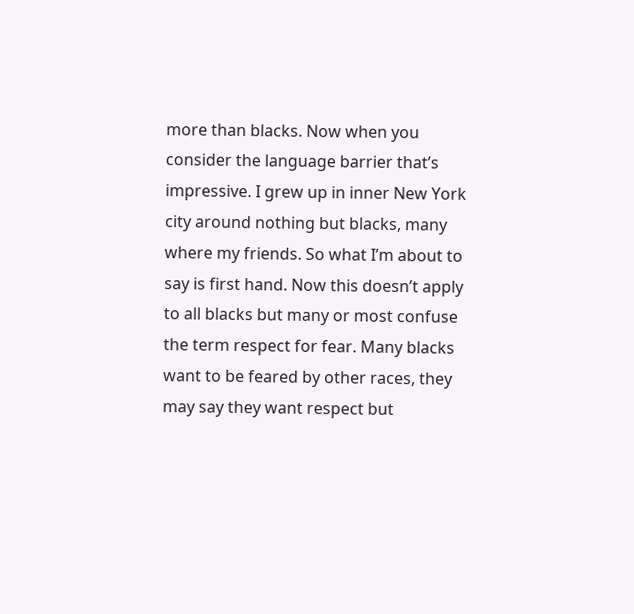more than blacks. Now when you consider the language barrier that’s impressive. I grew up in inner New York city around nothing but blacks, many where my friends. So what I’m about to say is first hand. Now this doesn’t apply to all blacks but many or most confuse the term respect for fear. Many blacks want to be feared by other races, they may say they want respect but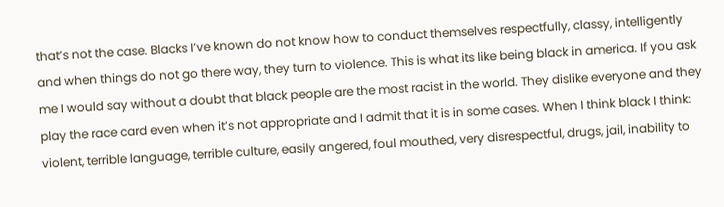that’s not the case. Blacks I’ve known do not know how to conduct themselves respectfully, classy, intelligently and when things do not go there way, they turn to violence. This is what its like being black in america. If you ask me I would say without a doubt that black people are the most racist in the world. They dislike everyone and they play the race card even when it’s not appropriate and I admit that it is in some cases. When I think black I think: violent, terrible language, terrible culture, easily angered, foul mouthed, very disrespectful, drugs, jail, inability to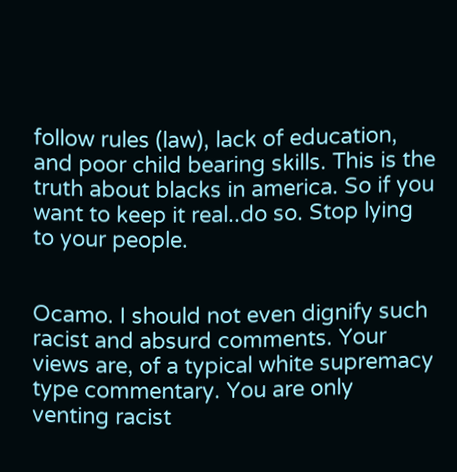follow rules (law), lack of education, and poor child bearing skills. This is the truth about blacks in america. So if you want to keep it real..do so. Stop lying to your people.


Ocamo. I should not even dignify such racist and absurd comments. Your views are, of a typical white supremacy type commentary. You are only venting racist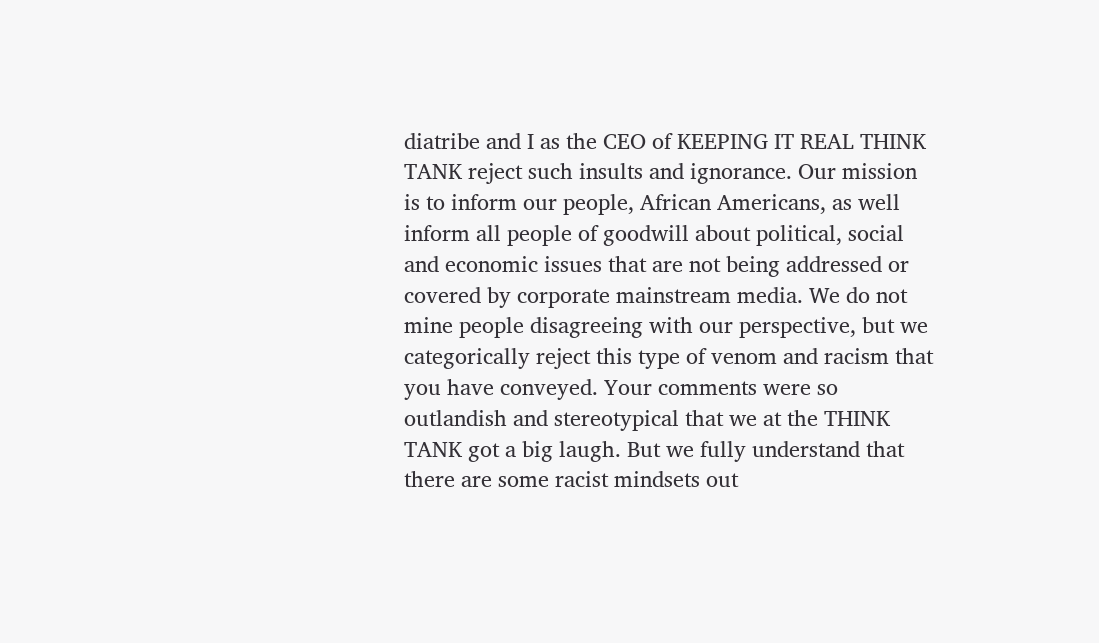diatribe and I as the CEO of KEEPING IT REAL THINK TANK reject such insults and ignorance. Our mission is to inform our people, African Americans, as well inform all people of goodwill about political, social and economic issues that are not being addressed or covered by corporate mainstream media. We do not mine people disagreeing with our perspective, but we categorically reject this type of venom and racism that you have conveyed. Your comments were so outlandish and stereotypical that we at the THINK TANK got a big laugh. But we fully understand that there are some racist mindsets out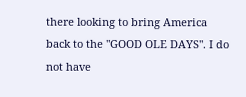there looking to bring America back to the "GOOD OLE DAYS". I do not have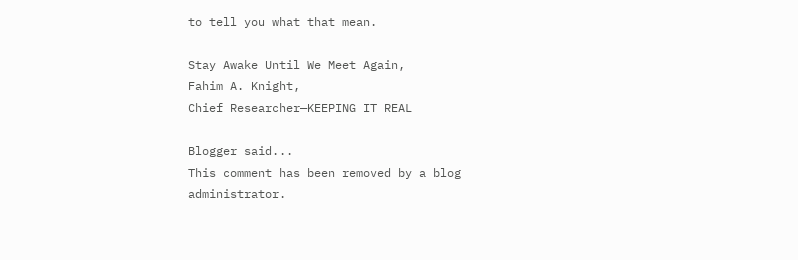to tell you what that mean.

Stay Awake Until We Meet Again,
Fahim A. Knight,
Chief Researcher—KEEPING IT REAL

Blogger said...
This comment has been removed by a blog administrator.